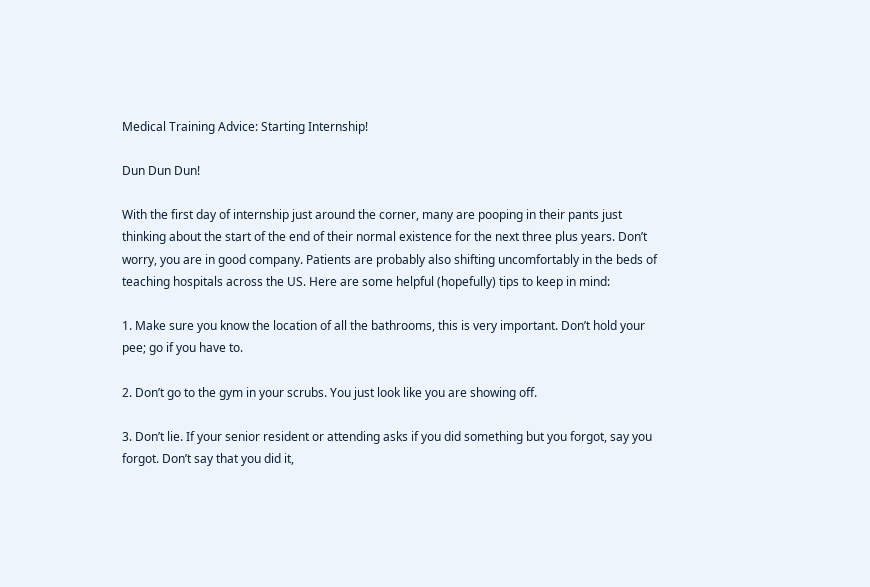Medical Training Advice: Starting Internship!

Dun Dun Dun!

With the first day of internship just around the corner, many are pooping in their pants just thinking about the start of the end of their normal existence for the next three plus years. Don’t worry, you are in good company. Patients are probably also shifting uncomfortably in the beds of teaching hospitals across the US. Here are some helpful (hopefully) tips to keep in mind:

1. Make sure you know the location of all the bathrooms, this is very important. Don’t hold your pee; go if you have to.

2. Don’t go to the gym in your scrubs. You just look like you are showing off.

3. Don’t lie. If your senior resident or attending asks if you did something but you forgot, say you forgot. Don’t say that you did it,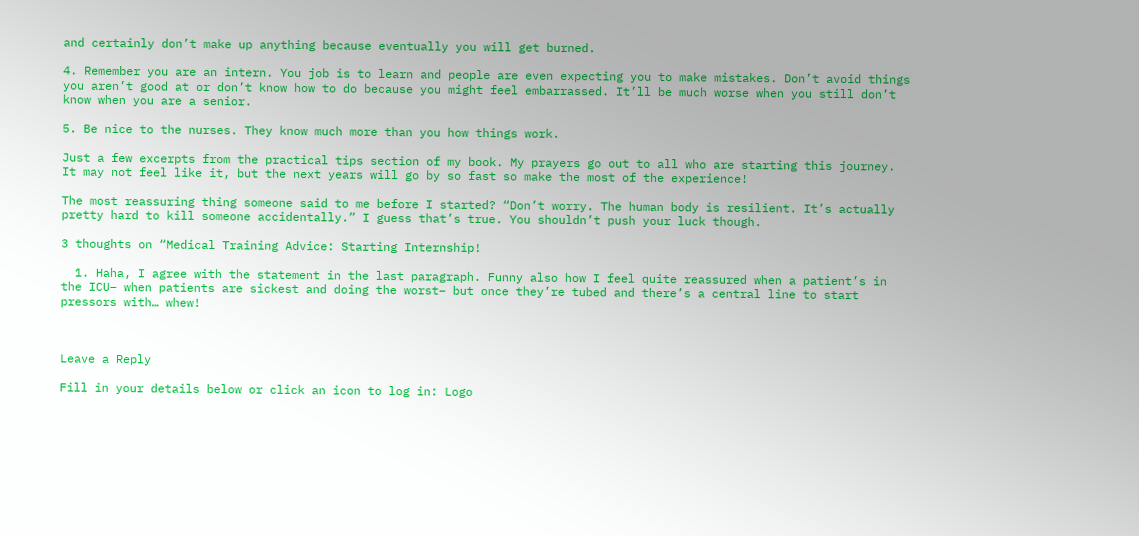and certainly don’t make up anything because eventually you will get burned.

4. Remember you are an intern. You job is to learn and people are even expecting you to make mistakes. Don’t avoid things you aren’t good at or don’t know how to do because you might feel embarrassed. It’ll be much worse when you still don’t know when you are a senior.

5. Be nice to the nurses. They know much more than you how things work.

Just a few excerpts from the practical tips section of my book. My prayers go out to all who are starting this journey. It may not feel like it, but the next years will go by so fast so make the most of the experience!

The most reassuring thing someone said to me before I started? “Don’t worry. The human body is resilient. It’s actually pretty hard to kill someone accidentally.” I guess that’s true. You shouldn’t push your luck though.

3 thoughts on “Medical Training Advice: Starting Internship!

  1. Haha, I agree with the statement in the last paragraph. Funny also how I feel quite reassured when a patient’s in the ICU– when patients are sickest and doing the worst– but once they’re tubed and there’s a central line to start pressors with… whew!



Leave a Reply

Fill in your details below or click an icon to log in: Logo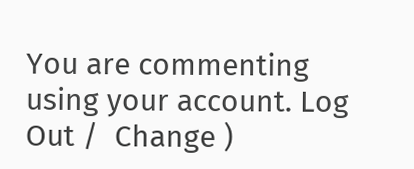You are commenting using your account. Log Out /  Change )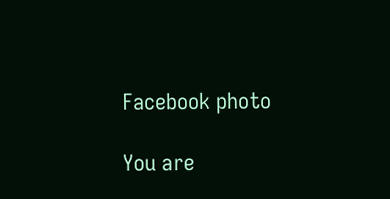Facebook photo

You are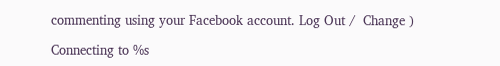commenting using your Facebook account. Log Out /  Change )

Connecting to %s